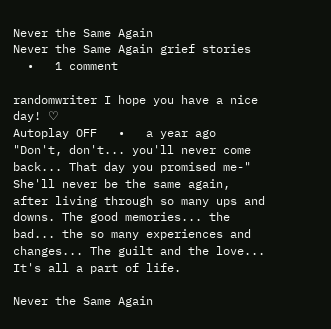Never the Same Again
Never the Same Again grief stories
  •   1 comment

randomwriter I hope you have a nice day! ♡
Autoplay OFF   •   a year ago
"Don't, don't... you'll never come back... That day you promised me-" She'll never be the same again, after living through so many ups and downs. The good memories... the bad... the so many experiences and changes... The guilt and the love... It's all a part of life.

Never the Same Again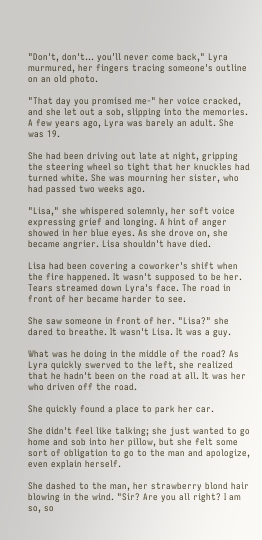"Don't, don't... you'll never come back," Lyra murmured, her fingers tracing someone's outline on an old photo.

"That day you promised me-" her voice cracked, and she let out a sob, slipping into the memories. A few years ago, Lyra was barely an adult. She was 19.

She had been driving out late at night, gripping the steering wheel so tight that her knuckles had turned white. She was mourning her sister, who had passed two weeks ago.

"Lisa," she whispered solemnly, her soft voice expressing grief and longing. A hint of anger showed in her blue eyes. As she drove on, she became angrier. Lisa shouldn't have died.

Lisa had been covering a coworker's shift when the fire happened. It wasn't supposed to be her. Tears streamed down Lyra's face. The road in front of her became harder to see.

She saw someone in front of her. "Lisa?" she dared to breathe. It wasn't Lisa. It was a guy.

What was he doing in the middle of the road? As Lyra quickly swerved to the left, she realized that he hadn't been on the road at all. It was her who driven off the road.

She quickly found a place to park her car.

She didn't feel like talking; she just wanted to go home and sob into her pillow, but she felt some sort of obligation to go to the man and apologize, even explain herself.

She dashed to the man, her strawberry blond hair blowing in the wind. "Sir? Are you all right? I am so, so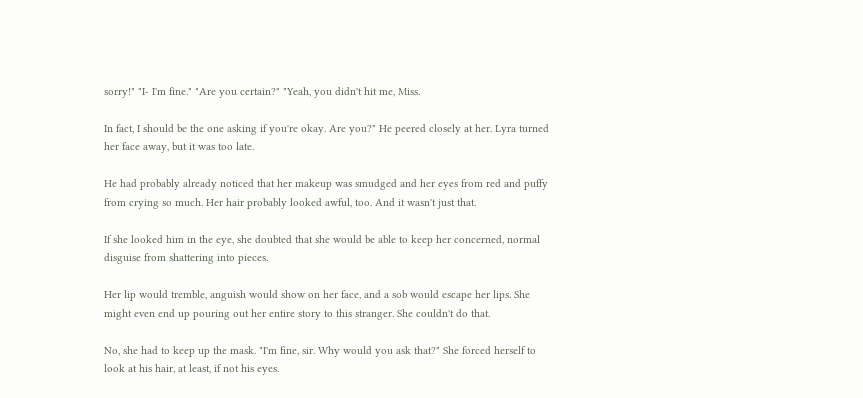sorry!" "I- I'm fine." "Are you certain?" "Yeah, you didn't hit me, Miss.

In fact, I should be the one asking if you're okay. Are you?" He peered closely at her. Lyra turned her face away, but it was too late.

He had probably already noticed that her makeup was smudged and her eyes from red and puffy from crying so much. Her hair probably looked awful, too. And it wasn't just that.

If she looked him in the eye, she doubted that she would be able to keep her concerned, normal disguise from shattering into pieces.

Her lip would tremble, anguish would show on her face, and a sob would escape her lips. She might even end up pouring out her entire story to this stranger. She couldn't do that.

No, she had to keep up the mask. "I'm fine, sir. Why would you ask that?" She forced herself to look at his hair, at least, if not his eyes.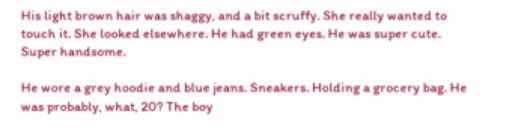His light brown hair was shaggy, and a bit scruffy. She really wanted to touch it. She looked elsewhere. He had green eyes. He was super cute. Super handsome.

He wore a grey hoodie and blue jeans. Sneakers. Holding a grocery bag. He was probably, what, 20? The boy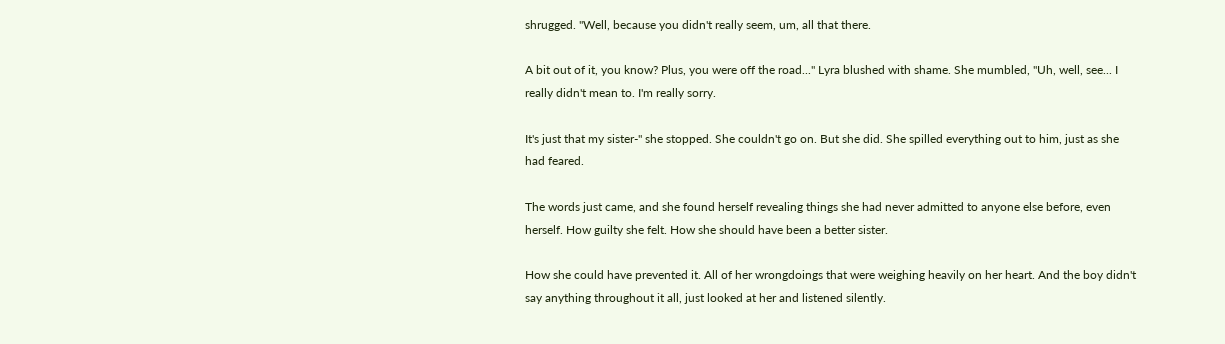shrugged. "Well, because you didn't really seem, um, all that there.

A bit out of it, you know? Plus, you were off the road..." Lyra blushed with shame. She mumbled, "Uh, well, see... I really didn't mean to. I'm really sorry.

It's just that my sister-" she stopped. She couldn't go on. But she did. She spilled everything out to him, just as she had feared.

The words just came, and she found herself revealing things she had never admitted to anyone else before, even herself. How guilty she felt. How she should have been a better sister.

How she could have prevented it. All of her wrongdoings that were weighing heavily on her heart. And the boy didn't say anything throughout it all, just looked at her and listened silently.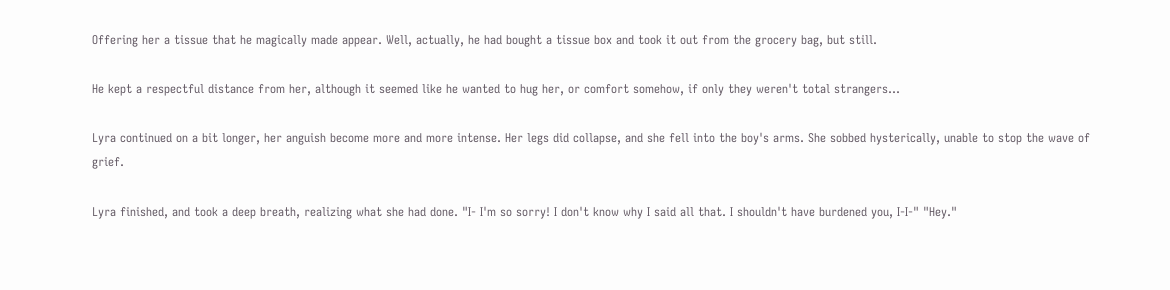Offering her a tissue that he magically made appear. Well, actually, he had bought a tissue box and took it out from the grocery bag, but still.

He kept a respectful distance from her, although it seemed like he wanted to hug her, or comfort somehow, if only they weren't total strangers...

Lyra continued on a bit longer, her anguish become more and more intense. Her legs did collapse, and she fell into the boy's arms. She sobbed hysterically, unable to stop the wave of grief.

Lyra finished, and took a deep breath, realizing what she had done. "I- I'm so sorry! I don't know why I said all that. I shouldn't have burdened you, I-I-" "Hey."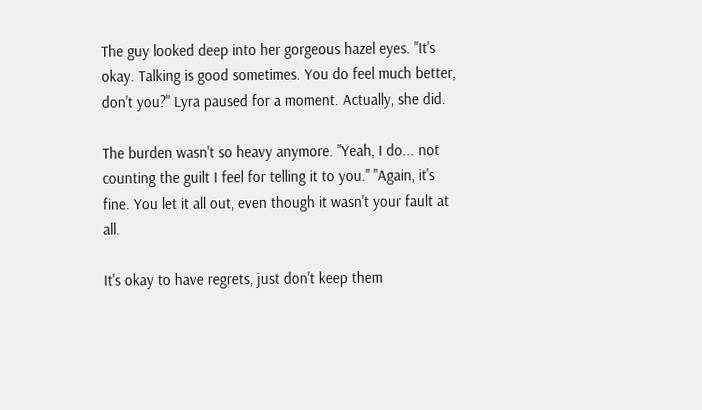The guy looked deep into her gorgeous hazel eyes. "It's okay. Talking is good sometimes. You do feel much better, don't you?" Lyra paused for a moment. Actually, she did.

The burden wasn't so heavy anymore. "Yeah, I do... not counting the guilt I feel for telling it to you." "Again, it's fine. You let it all out, even though it wasn't your fault at all.

It's okay to have regrets, just don't keep them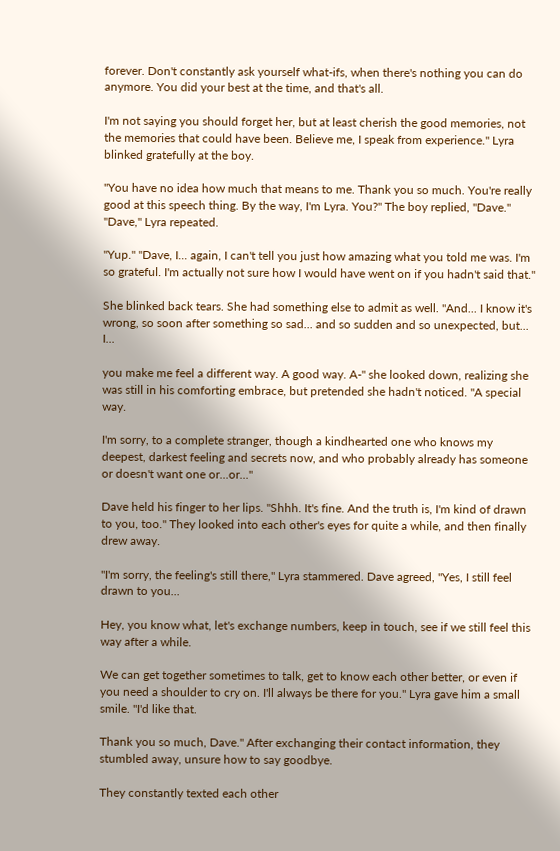forever. Don't constantly ask yourself what-ifs, when there's nothing you can do anymore. You did your best at the time, and that's all.

I'm not saying you should forget her, but at least cherish the good memories, not the memories that could have been. Believe me, I speak from experience." Lyra blinked gratefully at the boy.

"You have no idea how much that means to me. Thank you so much. You're really good at this speech thing. By the way, I'm Lyra. You?" The boy replied, "Dave." "Dave," Lyra repeated.

"Yup." "Dave, I... again, I can't tell you just how amazing what you told me was. I'm so grateful. I'm actually not sure how I would have went on if you hadn't said that."

She blinked back tears. She had something else to admit as well. "And... I know it's wrong, so soon after something so sad... and so sudden and so unexpected, but... I...

you make me feel a different way. A good way. A-" she looked down, realizing she was still in his comforting embrace, but pretended she hadn't noticed. "A special way.

I'm sorry, to a complete stranger, though a kindhearted one who knows my deepest, darkest feeling and secrets now, and who probably already has someone or doesn't want one or...or..."

Dave held his finger to her lips. "Shhh. It's fine. And the truth is, I'm kind of drawn to you, too." They looked into each other's eyes for quite a while, and then finally drew away.

"I'm sorry, the feeling's still there," Lyra stammered. Dave agreed, "Yes, I still feel drawn to you...

Hey, you know what, let's exchange numbers, keep in touch, see if we still feel this way after a while.

We can get together sometimes to talk, get to know each other better, or even if you need a shoulder to cry on. I'll always be there for you." Lyra gave him a small smile. "I'd like that.

Thank you so much, Dave." After exchanging their contact information, they stumbled away, unsure how to say goodbye.

They constantly texted each other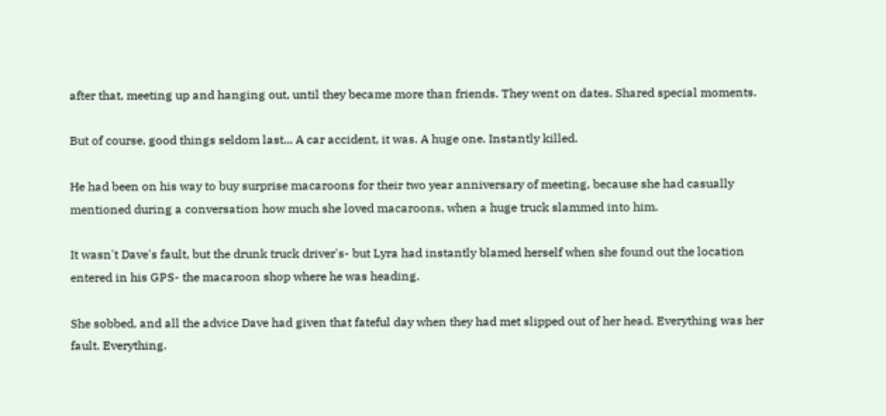after that, meeting up and hanging out, until they became more than friends. They went on dates. Shared special moments.

But of course, good things seldom last... A car accident, it was. A huge one. Instantly killed.

He had been on his way to buy surprise macaroons for their two year anniversary of meeting, because she had casually mentioned during a conversation how much she loved macaroons, when a huge truck slammed into him.

It wasn't Dave's fault, but the drunk truck driver's- but Lyra had instantly blamed herself when she found out the location entered in his GPS- the macaroon shop where he was heading.

She sobbed, and all the advice Dave had given that fateful day when they had met slipped out of her head. Everything was her fault. Everything.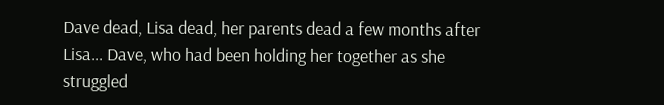Dave dead, Lisa dead, her parents dead a few months after Lisa... Dave, who had been holding her together as she struggled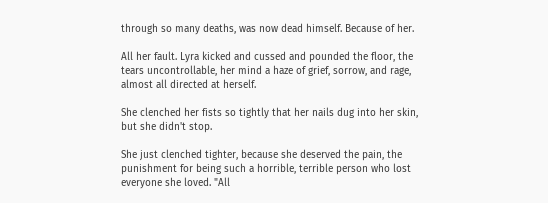through so many deaths, was now dead himself. Because of her.

All her fault. Lyra kicked and cussed and pounded the floor, the tears uncontrollable, her mind a haze of grief, sorrow, and rage, almost all directed at herself.

She clenched her fists so tightly that her nails dug into her skin, but she didn't stop.

She just clenched tighter, because she deserved the pain, the punishment for being such a horrible, terrible person who lost everyone she loved. "All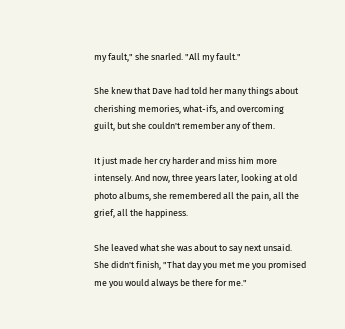my fault," she snarled. "All my fault."

She knew that Dave had told her many things about cherishing memories, what-ifs, and overcoming guilt, but she couldn't remember any of them.

It just made her cry harder and miss him more intensely. And now, three years later, looking at old photo albums, she remembered all the pain, all the grief, all the happiness.

She leaved what she was about to say next unsaid. She didn't finish, "That day you met me you promised me you would always be there for me."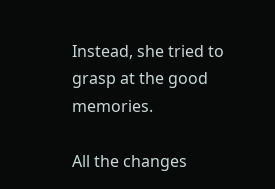Instead, she tried to grasp at the good memories.

All the changes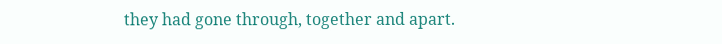they had gone through, together and apart.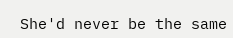She'd never be the same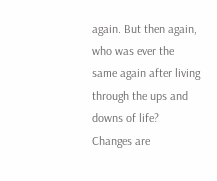again. But then again, who was ever the same again after living through the ups and downs of life? Changes are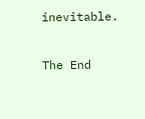inevitable.

The End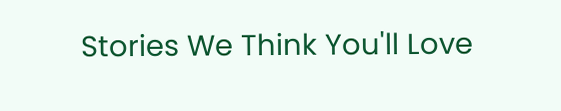Stories We Think You'll Love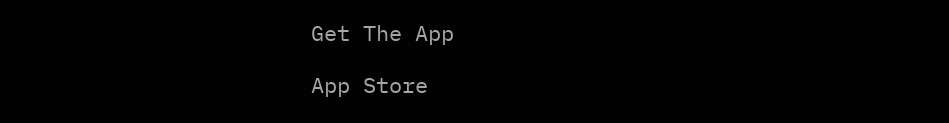Get The App

App Store